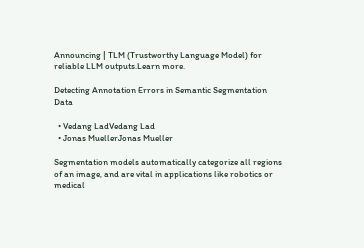Announcing | TLM (Trustworthy Language Model) for reliable LLM outputs.Learn more.

Detecting Annotation Errors in Semantic Segmentation Data

  • Vedang LadVedang Lad
  • Jonas MuellerJonas Mueller

Segmentation models automatically categorize all regions of an image, and are vital in applications like robotics or medical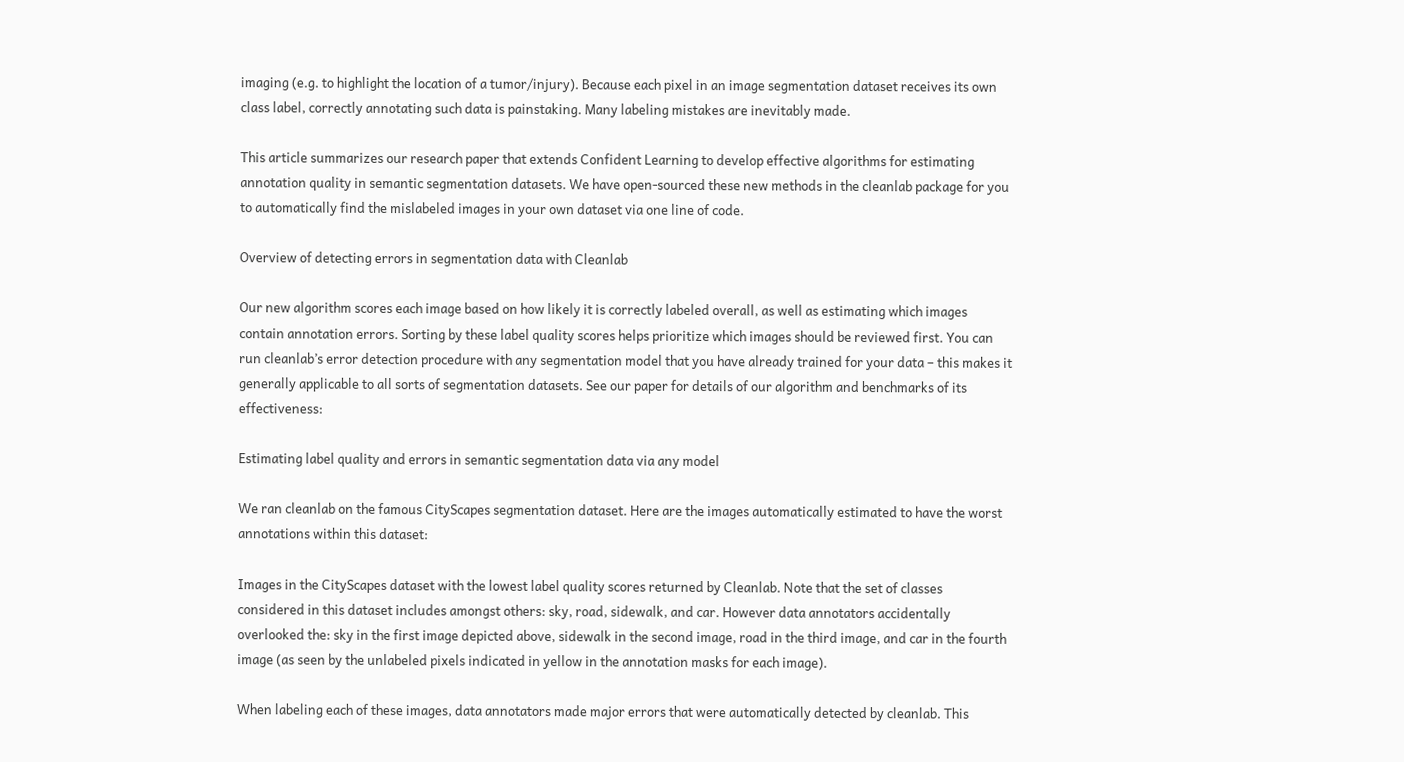imaging (e.g. to highlight the location of a tumor/injury). Because each pixel in an image segmentation dataset receives its own class label, correctly annotating such data is painstaking. Many labeling mistakes are inevitably made.

This article summarizes our research paper that extends Confident Learning to develop effective algorithms for estimating annotation quality in semantic segmentation datasets. We have open-sourced these new methods in the cleanlab package for you to automatically find the mislabeled images in your own dataset via one line of code.

Overview of detecting errors in segmentation data with Cleanlab

Our new algorithm scores each image based on how likely it is correctly labeled overall, as well as estimating which images contain annotation errors. Sorting by these label quality scores helps prioritize which images should be reviewed first. You can run cleanlab’s error detection procedure with any segmentation model that you have already trained for your data – this makes it generally applicable to all sorts of segmentation datasets. See our paper for details of our algorithm and benchmarks of its effectiveness:

Estimating label quality and errors in semantic segmentation data via any model

We ran cleanlab on the famous CityScapes segmentation dataset. Here are the images automatically estimated to have the worst annotations within this dataset:

Images in the CityScapes dataset with the lowest label quality scores returned by Cleanlab. Note that the set of classes considered in this dataset includes amongst others: sky, road, sidewalk, and car. However data annotators accidentally overlooked the: sky in the first image depicted above, sidewalk in the second image, road in the third image, and car in the fourth image (as seen by the unlabeled pixels indicated in yellow in the annotation masks for each image).

When labeling each of these images, data annotators made major errors that were automatically detected by cleanlab. This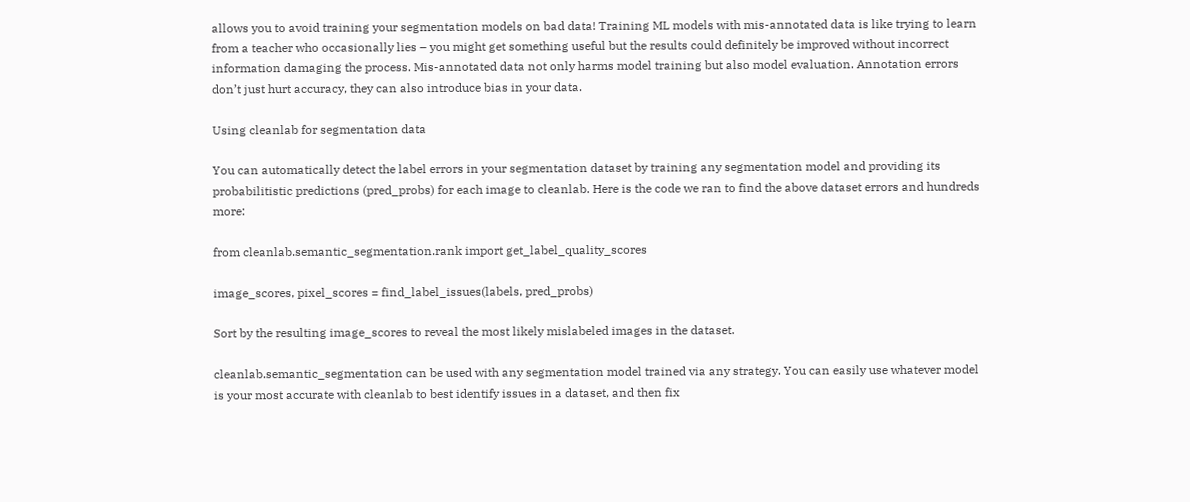allows you to avoid training your segmentation models on bad data! Training ML models with mis-annotated data is like trying to learn from a teacher who occasionally lies – you might get something useful but the results could definitely be improved without incorrect information damaging the process. Mis-annotated data not only harms model training but also model evaluation. Annotation errors don’t just hurt accuracy, they can also introduce bias in your data.

Using cleanlab for segmentation data

You can automatically detect the label errors in your segmentation dataset by training any segmentation model and providing its probabilitistic predictions (pred_probs) for each image to cleanlab. Here is the code we ran to find the above dataset errors and hundreds more:

from cleanlab.semantic_segmentation.rank import get_label_quality_scores

image_scores, pixel_scores = find_label_issues(labels, pred_probs)

Sort by the resulting image_scores to reveal the most likely mislabeled images in the dataset.

cleanlab.semantic_segmentation can be used with any segmentation model trained via any strategy. You can easily use whatever model is your most accurate with cleanlab to best identify issues in a dataset, and then fix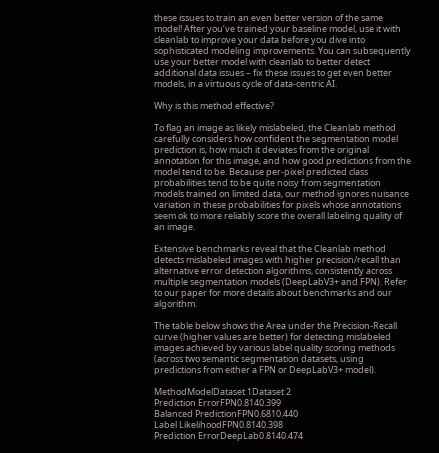these issues to train an even better version of the same model! After you’ve trained your baseline model, use it with cleanlab to improve your data before you dive into sophisticated modeling improvements. You can subsequently use your better model with cleanlab to better detect additional data issues – fix these issues to get even better models, in a virtuous cycle of data-centric AI.

Why is this method effective?

To flag an image as likely mislabeled, the Cleanlab method carefully considers how confident the segmentation model prediction is, how much it deviates from the original annotation for this image, and how good predictions from the model tend to be. Because per-pixel predicted class probabilities tend to be quite noisy from segmentation models trained on limited data, our method ignores nuisance variation in these probabilities for pixels whose annotations seem ok to more reliably score the overall labeling quality of an image.

Extensive benchmarks reveal that the Cleanlab method detects mislabeled images with higher precision/recall than alternative error detection algorithms, consistently across multiple segmentation models (DeepLabV3+ and FPN). Refer to our paper for more details about benchmarks and our algorithm.

The table below shows the Area under the Precision-Recall curve (higher values are better) for detecting mislabeled images achieved by various label quality scoring methods (across two semantic segmentation datasets, using predictions from either a FPN or DeepLabV3+ model).

MethodModelDataset 1Dataset 2
Prediction ErrorFPN0.8140.399
Balanced PredictionFPN0.6810.440
Label LikelihoodFPN0.8140.398
Prediction ErrorDeepLab0.8140.474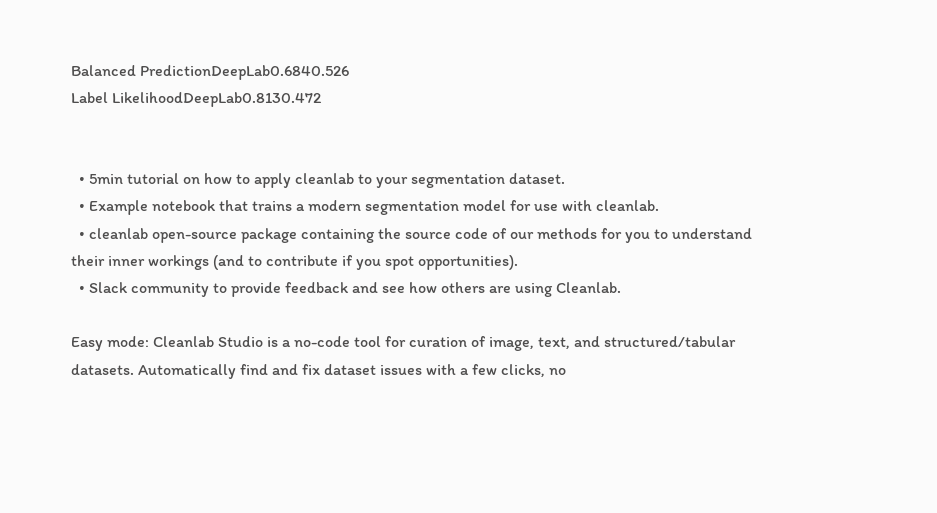Balanced PredictionDeepLab0.6840.526
Label LikelihoodDeepLab0.8130.472


  • 5min tutorial on how to apply cleanlab to your segmentation dataset.
  • Example notebook that trains a modern segmentation model for use with cleanlab.
  • cleanlab open-source package containing the source code of our methods for you to understand their inner workings (and to contribute if you spot opportunities).
  • Slack community to provide feedback and see how others are using Cleanlab.

Easy mode: Cleanlab Studio is a no-code tool for curation of image, text, and structured/tabular datasets. Automatically find and fix dataset issues with a few clicks, no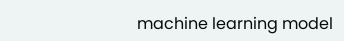machine learning model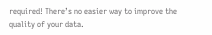required! There’s no easier way to improve the quality of your data.